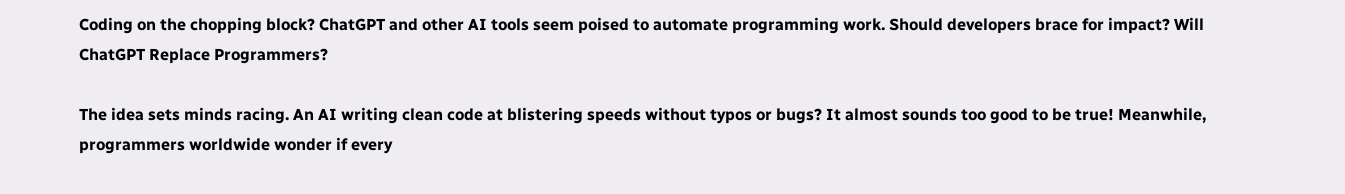Coding on the chopping block? ChatGPT and other AI tools seem poised to automate programming work. Should developers brace for impact? Will ChatGPT Replace Programmers?

The idea sets minds racing. An AI writing clean code at blistering speeds without typos or bugs? It almost sounds too good to be true! Meanwhile, programmers worldwide wonder if every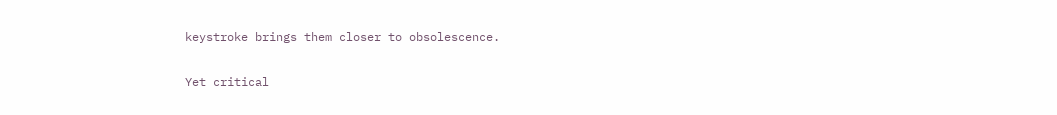keystroke brings them closer to obsolescence.

Yet critical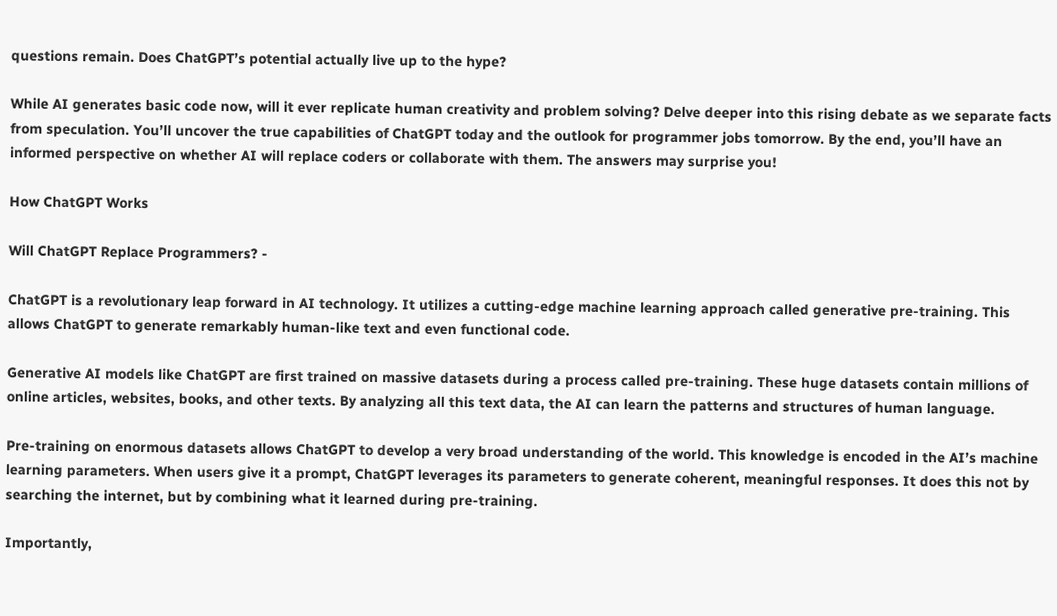questions remain. Does ChatGPT’s potential actually live up to the hype?

While AI generates basic code now, will it ever replicate human creativity and problem solving? Delve deeper into this rising debate as we separate facts from speculation. You’ll uncover the true capabilities of ChatGPT today and the outlook for programmer jobs tomorrow. By the end, you’ll have an informed perspective on whether AI will replace coders or collaborate with them. The answers may surprise you!

How ChatGPT Works

Will ChatGPT Replace Programmers? -

ChatGPT is a revolutionary leap forward in AI technology. It utilizes a cutting-edge machine learning approach called generative pre-training. This allows ChatGPT to generate remarkably human-like text and even functional code.

Generative AI models like ChatGPT are first trained on massive datasets during a process called pre-training. These huge datasets contain millions of online articles, websites, books, and other texts. By analyzing all this text data, the AI can learn the patterns and structures of human language.

Pre-training on enormous datasets allows ChatGPT to develop a very broad understanding of the world. This knowledge is encoded in the AI’s machine learning parameters. When users give it a prompt, ChatGPT leverages its parameters to generate coherent, meaningful responses. It does this not by searching the internet, but by combining what it learned during pre-training.

Importantly,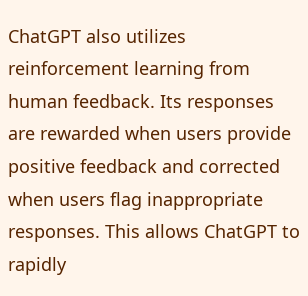ChatGPT also utilizes reinforcement learning from human feedback. Its responses are rewarded when users provide positive feedback and corrected when users flag inappropriate responses. This allows ChatGPT to rapidly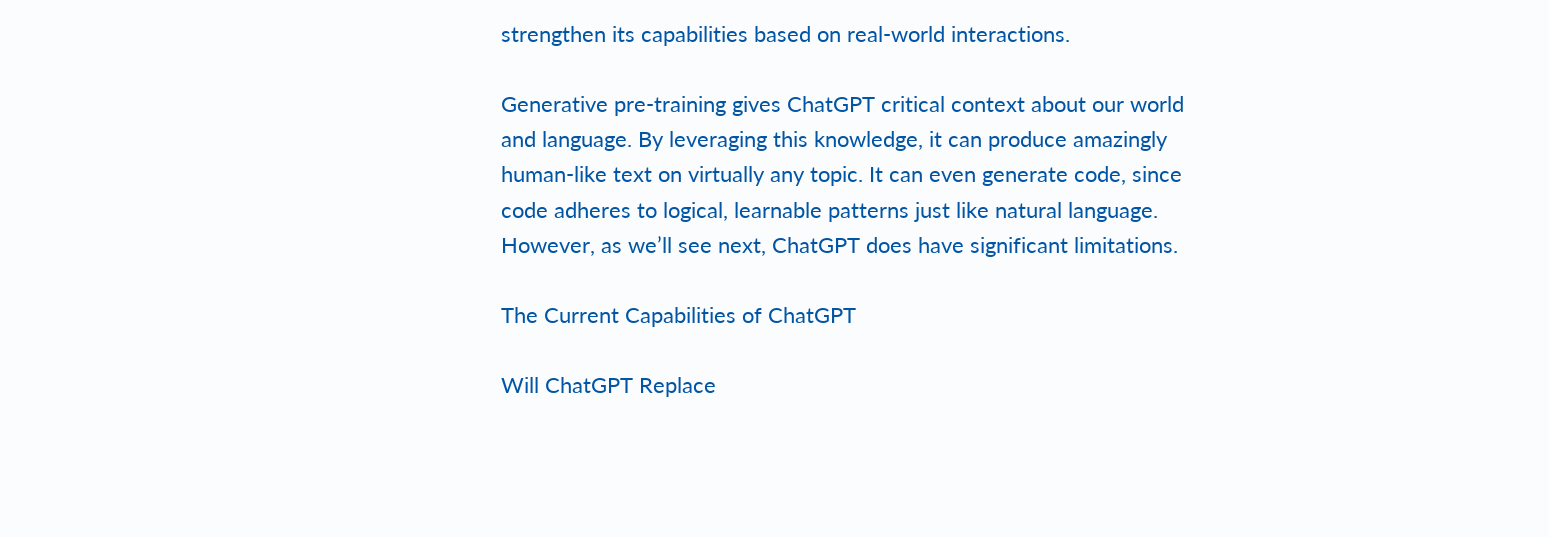strengthen its capabilities based on real-world interactions.

Generative pre-training gives ChatGPT critical context about our world and language. By leveraging this knowledge, it can produce amazingly human-like text on virtually any topic. It can even generate code, since code adheres to logical, learnable patterns just like natural language. However, as we’ll see next, ChatGPT does have significant limitations.

The Current Capabilities of ChatGPT

Will ChatGPT Replace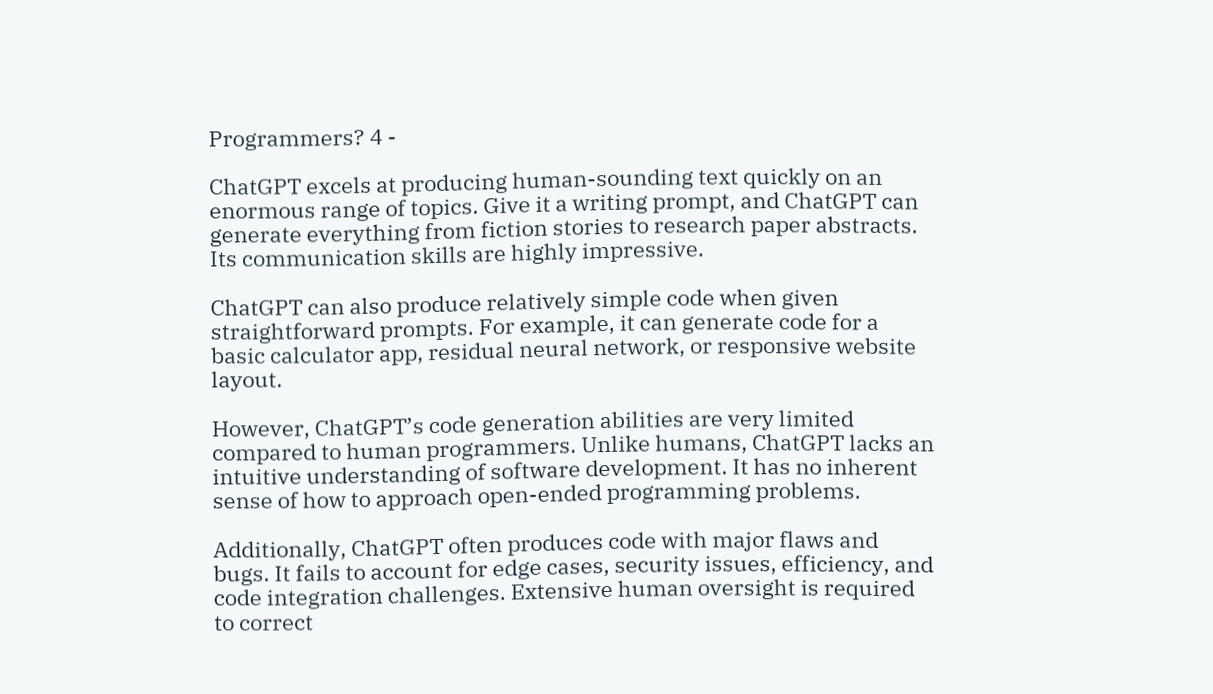Programmers? 4 -

ChatGPT excels at producing human-sounding text quickly on an enormous range of topics. Give it a writing prompt, and ChatGPT can generate everything from fiction stories to research paper abstracts. Its communication skills are highly impressive.

ChatGPT can also produce relatively simple code when given straightforward prompts. For example, it can generate code for a basic calculator app, residual neural network, or responsive website layout.

However, ChatGPT’s code generation abilities are very limited compared to human programmers. Unlike humans, ChatGPT lacks an intuitive understanding of software development. It has no inherent sense of how to approach open-ended programming problems.

Additionally, ChatGPT often produces code with major flaws and bugs. It fails to account for edge cases, security issues, efficiency, and code integration challenges. Extensive human oversight is required to correct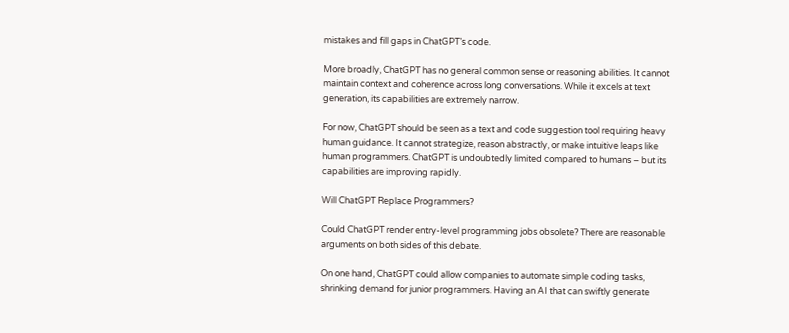mistakes and fill gaps in ChatGPT’s code.

More broadly, ChatGPT has no general common sense or reasoning abilities. It cannot maintain context and coherence across long conversations. While it excels at text generation, its capabilities are extremely narrow.

For now, ChatGPT should be seen as a text and code suggestion tool requiring heavy human guidance. It cannot strategize, reason abstractly, or make intuitive leaps like human programmers. ChatGPT is undoubtedly limited compared to humans – but its capabilities are improving rapidly.

Will ChatGPT Replace Programmers?

Could ChatGPT render entry-level programming jobs obsolete? There are reasonable arguments on both sides of this debate.

On one hand, ChatGPT could allow companies to automate simple coding tasks, shrinking demand for junior programmers. Having an AI that can swiftly generate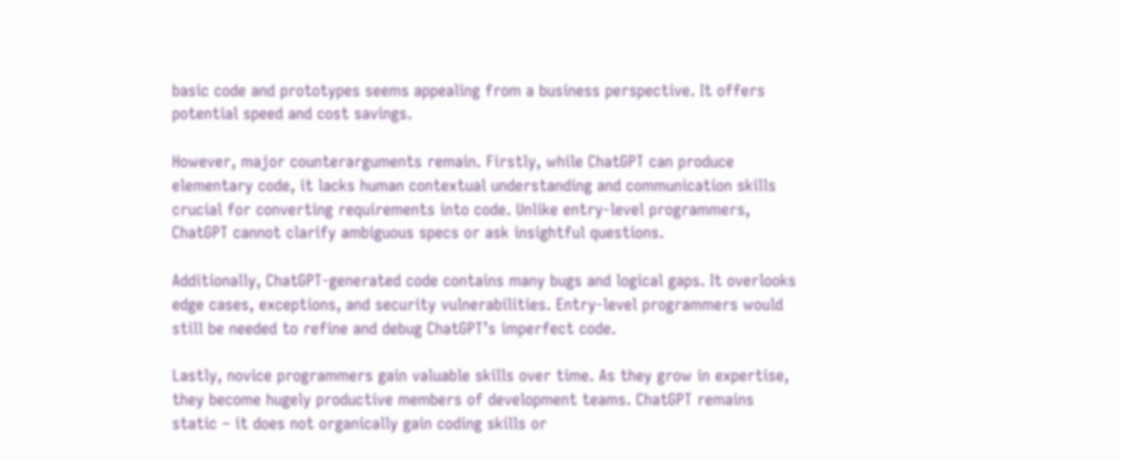basic code and prototypes seems appealing from a business perspective. It offers potential speed and cost savings.

However, major counterarguments remain. Firstly, while ChatGPT can produce elementary code, it lacks human contextual understanding and communication skills crucial for converting requirements into code. Unlike entry-level programmers, ChatGPT cannot clarify ambiguous specs or ask insightful questions.

Additionally, ChatGPT-generated code contains many bugs and logical gaps. It overlooks edge cases, exceptions, and security vulnerabilities. Entry-level programmers would still be needed to refine and debug ChatGPT’s imperfect code.

Lastly, novice programmers gain valuable skills over time. As they grow in expertise, they become hugely productive members of development teams. ChatGPT remains static – it does not organically gain coding skills or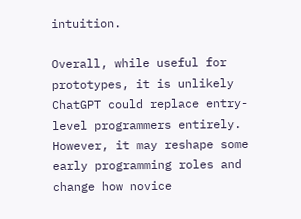intuition.

Overall, while useful for prototypes, it is unlikely ChatGPT could replace entry-level programmers entirely. However, it may reshape some early programming roles and change how novice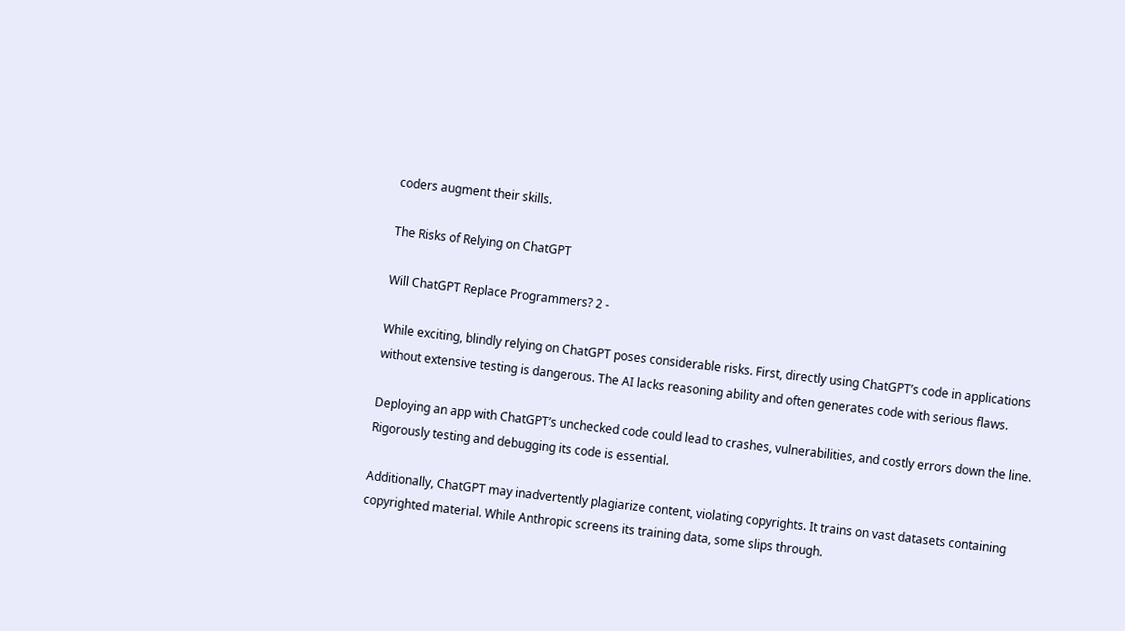coders augment their skills.

The Risks of Relying on ChatGPT

Will ChatGPT Replace Programmers? 2 -

While exciting, blindly relying on ChatGPT poses considerable risks. First, directly using ChatGPT’s code in applications without extensive testing is dangerous. The AI lacks reasoning ability and often generates code with serious flaws.

Deploying an app with ChatGPT’s unchecked code could lead to crashes, vulnerabilities, and costly errors down the line. Rigorously testing and debugging its code is essential.

Additionally, ChatGPT may inadvertently plagiarize content, violating copyrights. It trains on vast datasets containing copyrighted material. While Anthropic screens its training data, some slips through.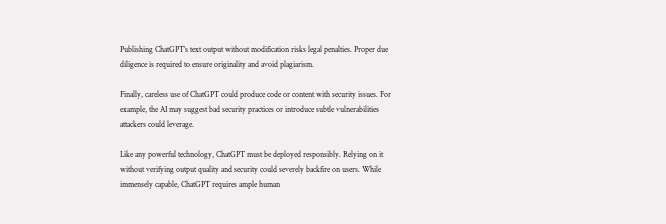Publishing ChatGPT’s text output without modification risks legal penalties. Proper due diligence is required to ensure originality and avoid plagiarism.

Finally, careless use of ChatGPT could produce code or content with security issues. For example, the AI may suggest bad security practices or introduce subtle vulnerabilities attackers could leverage.

Like any powerful technology, ChatGPT must be deployed responsibly. Relying on it without verifying output quality and security could severely backfire on users. While immensely capable, ChatGPT requires ample human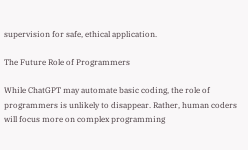supervision for safe, ethical application.

The Future Role of Programmers

While ChatGPT may automate basic coding, the role of programmers is unlikely to disappear. Rather, human coders will focus more on complex programming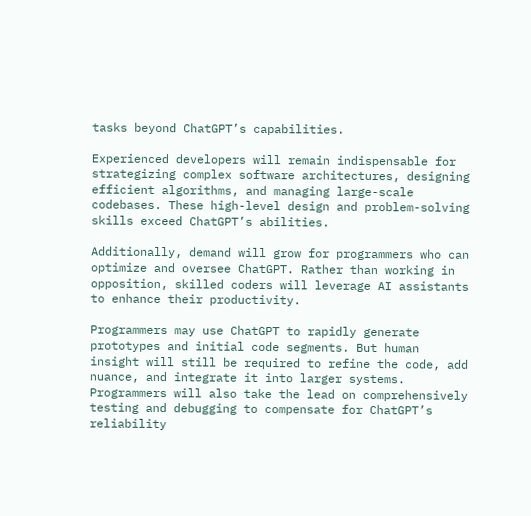tasks beyond ChatGPT’s capabilities.

Experienced developers will remain indispensable for strategizing complex software architectures, designing efficient algorithms, and managing large-scale codebases. These high-level design and problem-solving skills exceed ChatGPT’s abilities.

Additionally, demand will grow for programmers who can optimize and oversee ChatGPT. Rather than working in opposition, skilled coders will leverage AI assistants to enhance their productivity.

Programmers may use ChatGPT to rapidly generate prototypes and initial code segments. But human insight will still be required to refine the code, add nuance, and integrate it into larger systems. Programmers will also take the lead on comprehensively testing and debugging to compensate for ChatGPT’s reliability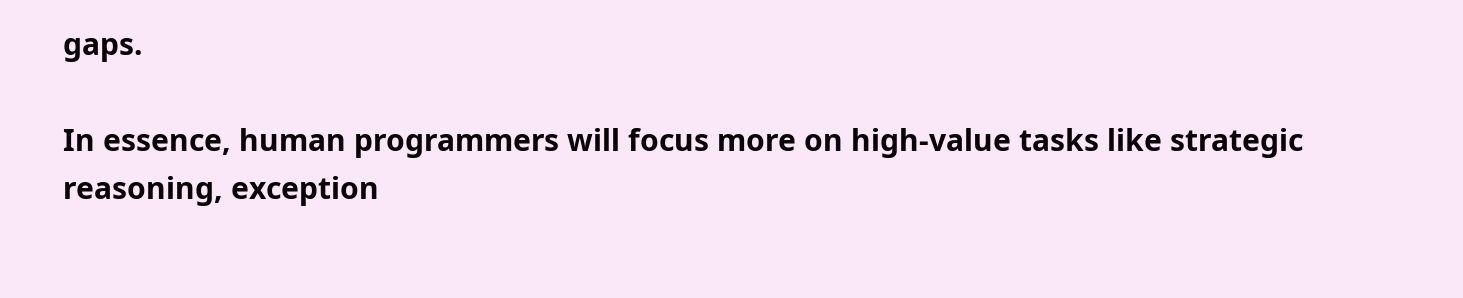gaps.

In essence, human programmers will focus more on high-value tasks like strategic reasoning, exception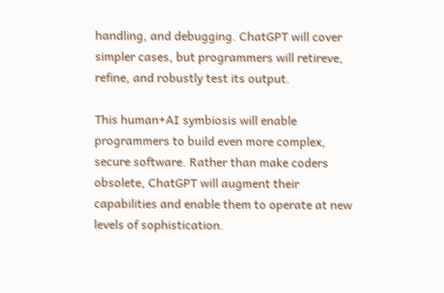handling, and debugging. ChatGPT will cover simpler cases, but programmers will retireve, refine, and robustly test its output.

This human+AI symbiosis will enable programmers to build even more complex, secure software. Rather than make coders obsolete, ChatGPT will augment their capabilities and enable them to operate at new levels of sophistication.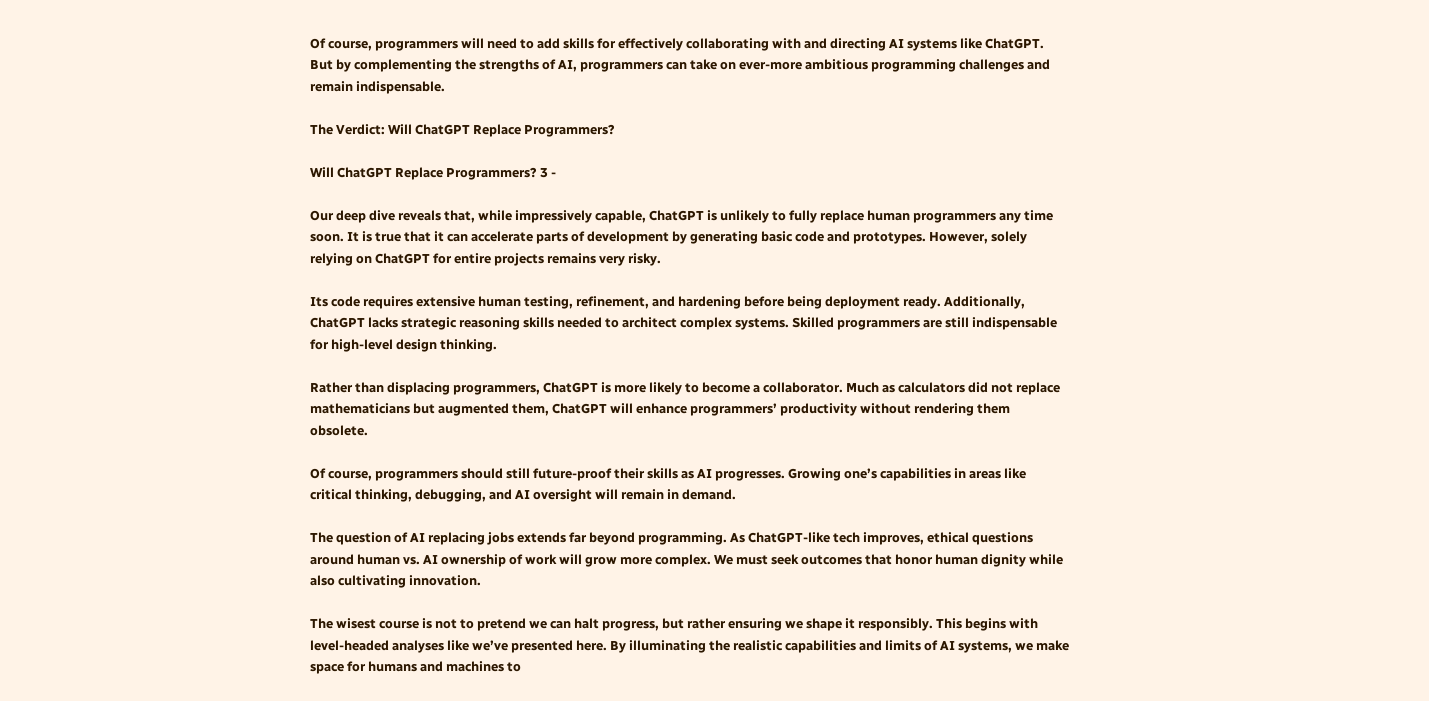Of course, programmers will need to add skills for effectively collaborating with and directing AI systems like ChatGPT. But by complementing the strengths of AI, programmers can take on ever-more ambitious programming challenges and remain indispensable.

The Verdict: Will ChatGPT Replace Programmers?

Will ChatGPT Replace Programmers? 3 -

Our deep dive reveals that, while impressively capable, ChatGPT is unlikely to fully replace human programmers any time soon. It is true that it can accelerate parts of development by generating basic code and prototypes. However, solely relying on ChatGPT for entire projects remains very risky.

Its code requires extensive human testing, refinement, and hardening before being deployment ready. Additionally, ChatGPT lacks strategic reasoning skills needed to architect complex systems. Skilled programmers are still indispensable for high-level design thinking.

Rather than displacing programmers, ChatGPT is more likely to become a collaborator. Much as calculators did not replace mathematicians but augmented them, ChatGPT will enhance programmers’ productivity without rendering them obsolete.

Of course, programmers should still future-proof their skills as AI progresses. Growing one’s capabilities in areas like critical thinking, debugging, and AI oversight will remain in demand.

The question of AI replacing jobs extends far beyond programming. As ChatGPT-like tech improves, ethical questions around human vs. AI ownership of work will grow more complex. We must seek outcomes that honor human dignity while also cultivating innovation.

The wisest course is not to pretend we can halt progress, but rather ensuring we shape it responsibly. This begins with level-headed analyses like we’ve presented here. By illuminating the realistic capabilities and limits of AI systems, we make space for humans and machines to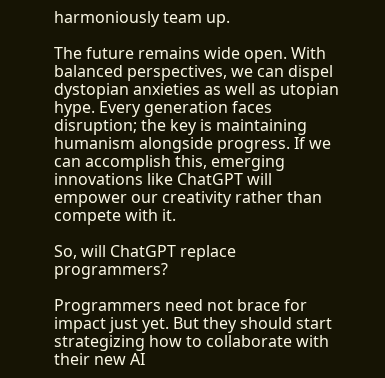harmoniously team up.

The future remains wide open. With balanced perspectives, we can dispel dystopian anxieties as well as utopian hype. Every generation faces disruption; the key is maintaining humanism alongside progress. If we can accomplish this, emerging innovations like ChatGPT will empower our creativity rather than compete with it.

So, will ChatGPT replace programmers?

Programmers need not brace for impact just yet. But they should start strategizing how to collaborate with their new AI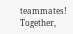teammates! Together,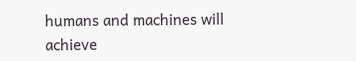humans and machines will achieve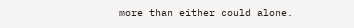more than either could alone.